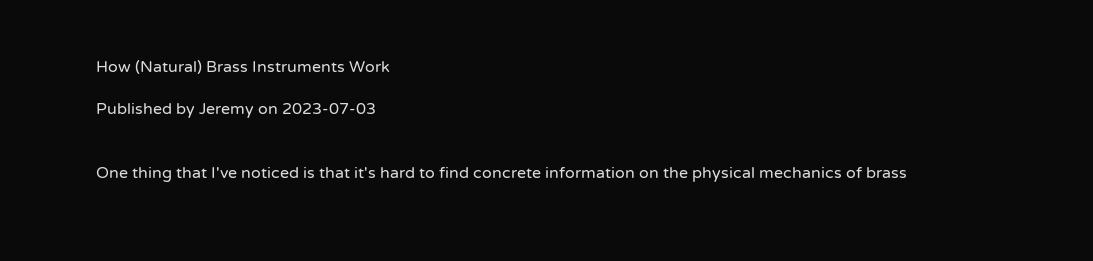How (Natural) Brass Instruments Work

Published by Jeremy on 2023-07-03


One thing that I've noticed is that it's hard to find concrete information on the physical mechanics of brass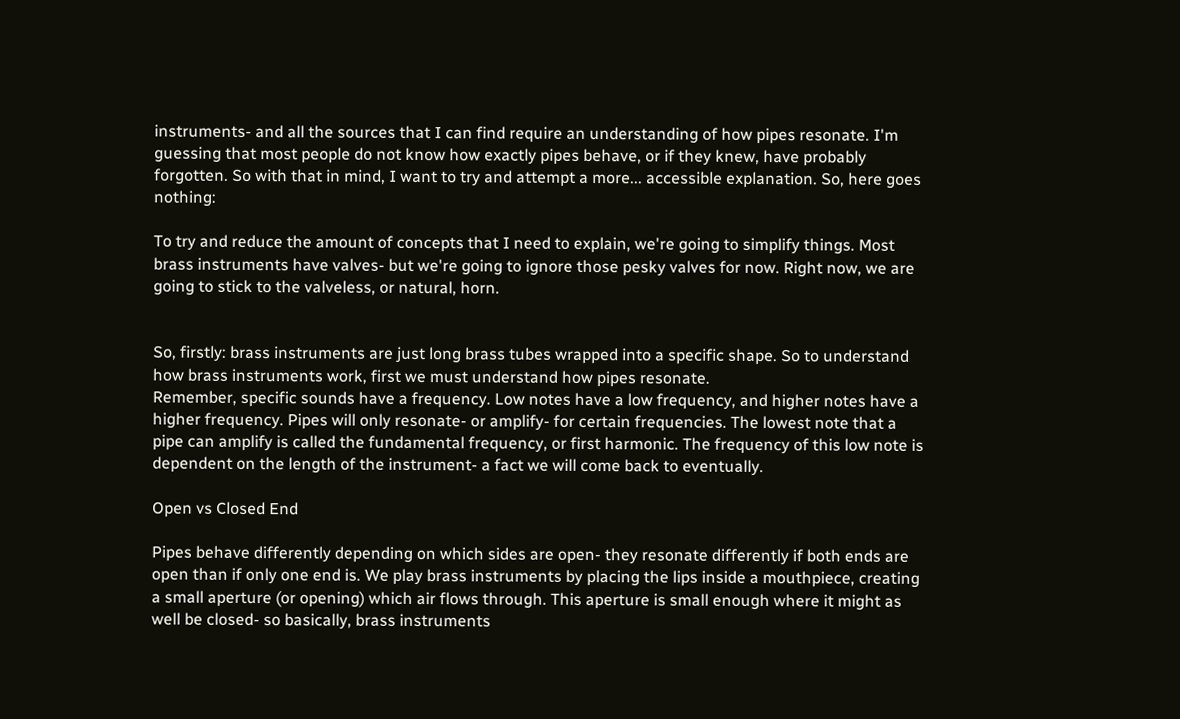instruments- and all the sources that I can find require an understanding of how pipes resonate. I'm guessing that most people do not know how exactly pipes behave, or if they knew, have probably forgotten. So with that in mind, I want to try and attempt a more... accessible explanation. So, here goes nothing:

To try and reduce the amount of concepts that I need to explain, we're going to simplify things. Most brass instruments have valves- but we're going to ignore those pesky valves for now. Right now, we are going to stick to the valveless, or natural, horn.


So, firstly: brass instruments are just long brass tubes wrapped into a specific shape. So to understand how brass instruments work, first we must understand how pipes resonate.
Remember, specific sounds have a frequency. Low notes have a low frequency, and higher notes have a higher frequency. Pipes will only resonate- or amplify- for certain frequencies. The lowest note that a pipe can amplify is called the fundamental frequency, or first harmonic. The frequency of this low note is dependent on the length of the instrument- a fact we will come back to eventually.

Open vs Closed End

Pipes behave differently depending on which sides are open- they resonate differently if both ends are open than if only one end is. We play brass instruments by placing the lips inside a mouthpiece, creating a small aperture (or opening) which air flows through. This aperture is small enough where it might as well be closed- so basically, brass instruments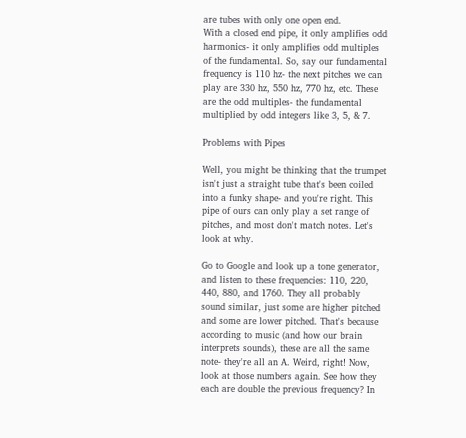are tubes with only one open end.
With a closed end pipe, it only amplifies odd harmonics- it only amplifies odd multiples of the fundamental. So, say our fundamental frequency is 110 hz- the next pitches we can play are 330 hz, 550 hz, 770 hz, etc. These are the odd multiples- the fundamental multiplied by odd integers like 3, 5, & 7.

Problems with Pipes

Well, you might be thinking that the trumpet isn't just a straight tube that's been coiled into a funky shape- and you're right. This pipe of ours can only play a set range of pitches, and most don't match notes. Let's look at why.

Go to Google and look up a tone generator, and listen to these frequencies: 110, 220, 440, 880, and 1760. They all probably sound similar, just some are higher pitched and some are lower pitched. That's because according to music (and how our brain interprets sounds), these are all the same note- they're all an A. Weird, right! Now, look at those numbers again. See how they each are double the previous frequency? In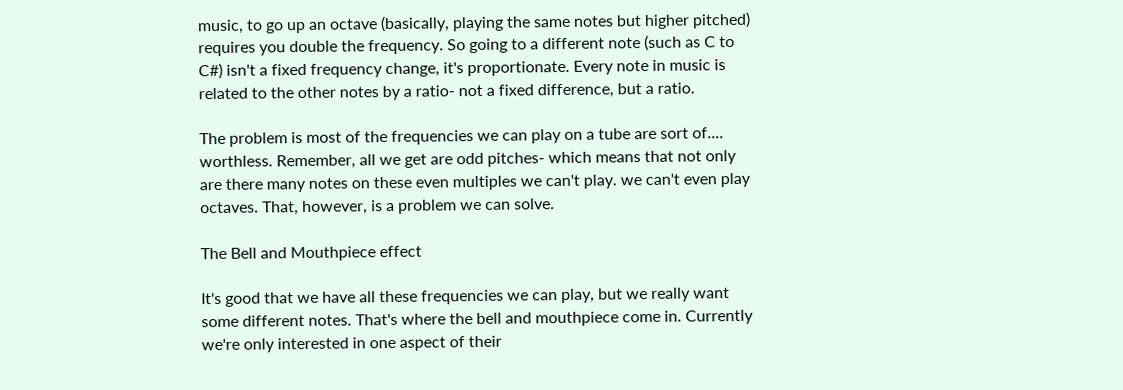music, to go up an octave (basically, playing the same notes but higher pitched) requires you double the frequency. So going to a different note (such as C to C#) isn't a fixed frequency change, it's proportionate. Every note in music is related to the other notes by a ratio- not a fixed difference, but a ratio.

The problem is most of the frequencies we can play on a tube are sort of.... worthless. Remember, all we get are odd pitches- which means that not only are there many notes on these even multiples we can't play. we can't even play octaves. That, however, is a problem we can solve.

The Bell and Mouthpiece effect

It's good that we have all these frequencies we can play, but we really want some different notes. That's where the bell and mouthpiece come in. Currently we're only interested in one aspect of their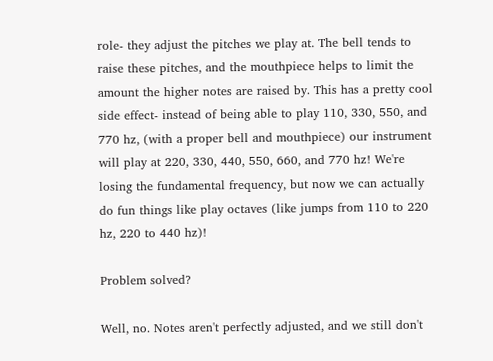role- they adjust the pitches we play at. The bell tends to raise these pitches, and the mouthpiece helps to limit the amount the higher notes are raised by. This has a pretty cool side effect- instead of being able to play 110, 330, 550, and 770 hz, (with a proper bell and mouthpiece) our instrument will play at 220, 330, 440, 550, 660, and 770 hz! We're losing the fundamental frequency, but now we can actually do fun things like play octaves (like jumps from 110 to 220 hz, 220 to 440 hz)!

Problem solved?

Well, no. Notes aren't perfectly adjusted, and we still don't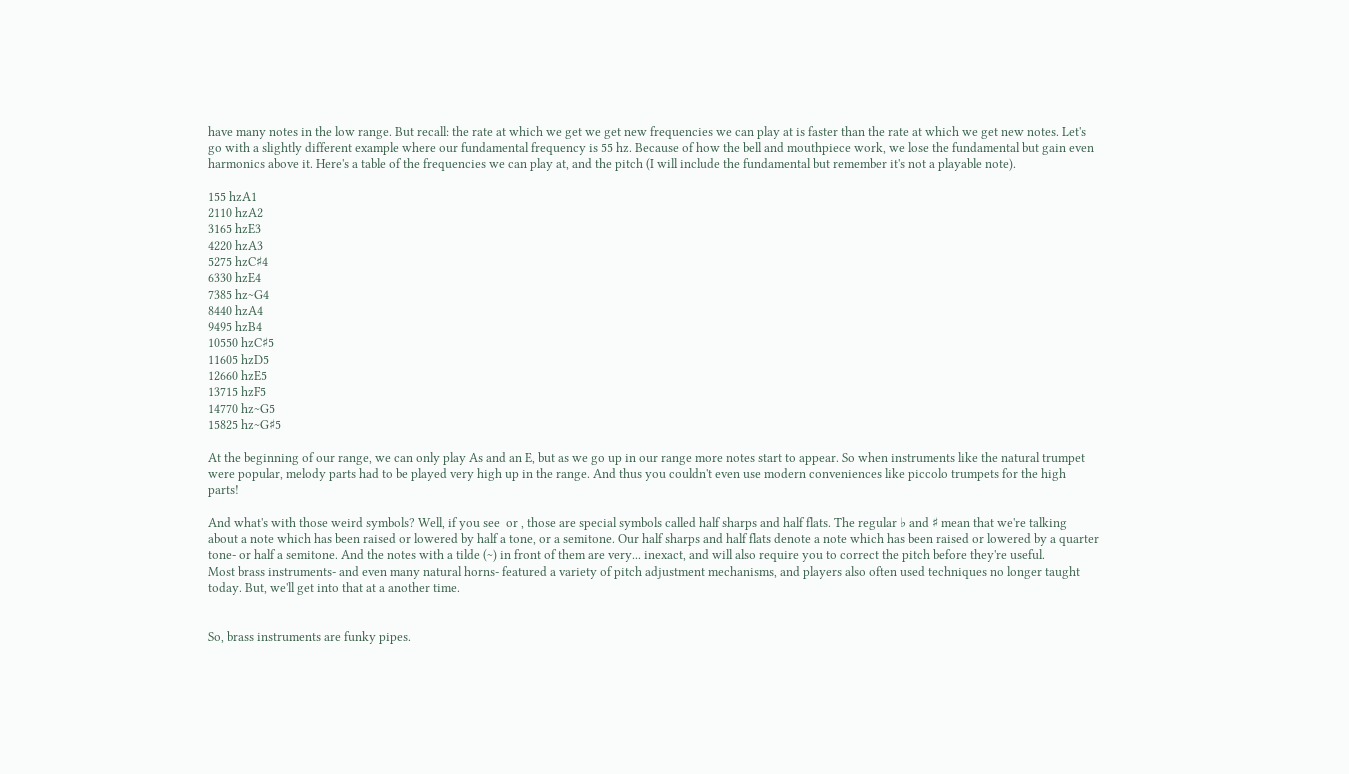have many notes in the low range. But recall: the rate at which we get we get new frequencies we can play at is faster than the rate at which we get new notes. Let's go with a slightly different example where our fundamental frequency is 55 hz. Because of how the bell and mouthpiece work, we lose the fundamental but gain even harmonics above it. Here's a table of the frequencies we can play at, and the pitch (I will include the fundamental but remember it's not a playable note).

155 hzA1
2110 hzA2
3165 hzE3
4220 hzA3
5275 hzC♯4
6330 hzE4
7385 hz~G4
8440 hzA4
9495 hzB4
10550 hzC♯5
11605 hzD5
12660 hzE5
13715 hzF5
14770 hz~G5
15825 hz~G♯5

At the beginning of our range, we can only play As and an E, but as we go up in our range more notes start to appear. So when instruments like the natural trumpet were popular, melody parts had to be played very high up in the range. And thus you couldn't even use modern conveniences like piccolo trumpets for the high parts!

And what's with those weird symbols? Well, if you see  or , those are special symbols called half sharps and half flats. The regular ♭ and ♯ mean that we're talking about a note which has been raised or lowered by half a tone, or a semitone. Our half sharps and half flats denote a note which has been raised or lowered by a quarter tone- or half a semitone. And the notes with a tilde (~) in front of them are very... inexact, and will also require you to correct the pitch before they're useful.
Most brass instruments- and even many natural horns- featured a variety of pitch adjustment mechanisms, and players also often used techniques no longer taught today. But, we'll get into that at a another time.


So, brass instruments are funky pipes.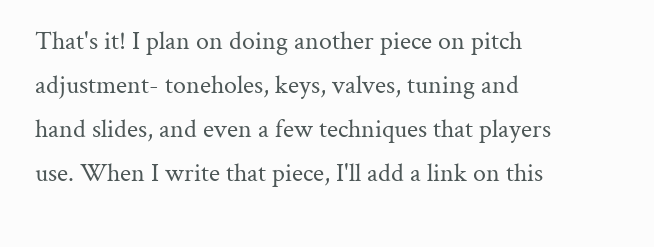That's it! I plan on doing another piece on pitch adjustment- toneholes, keys, valves, tuning and hand slides, and even a few techniques that players use. When I write that piece, I'll add a link on this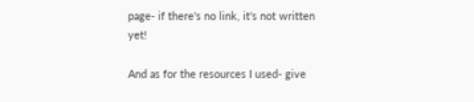page- if there's no link, it's not written yet!

And as for the resources I used- give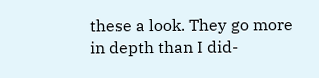these a look. They go more in depth than I did-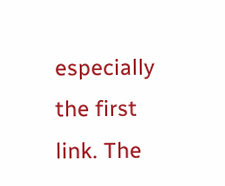especially the first link. The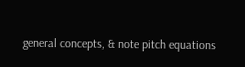general concepts, & note pitch equations